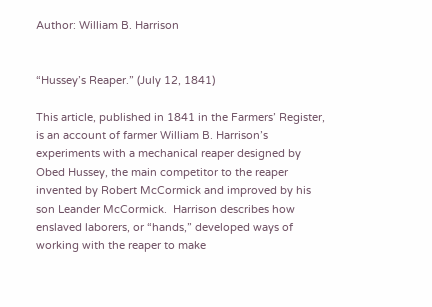Author: William B. Harrison


“Hussey’s Reaper.” (July 12, 1841)

This article, published in 1841 in the Farmers’ Register, is an account of farmer William B. Harrison’s experiments with a mechanical reaper designed by Obed Hussey, the main competitor to the reaper invented by Robert McCormick and improved by his son Leander McCormick.  Harrison describes how enslaved laborers, or “hands,” developed ways of working with the reaper to make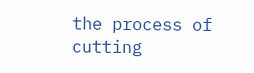the process of cutting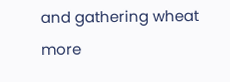and gathering wheat more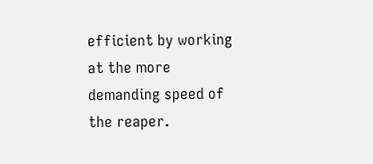efficient by working at the more demanding speed of the reaper.